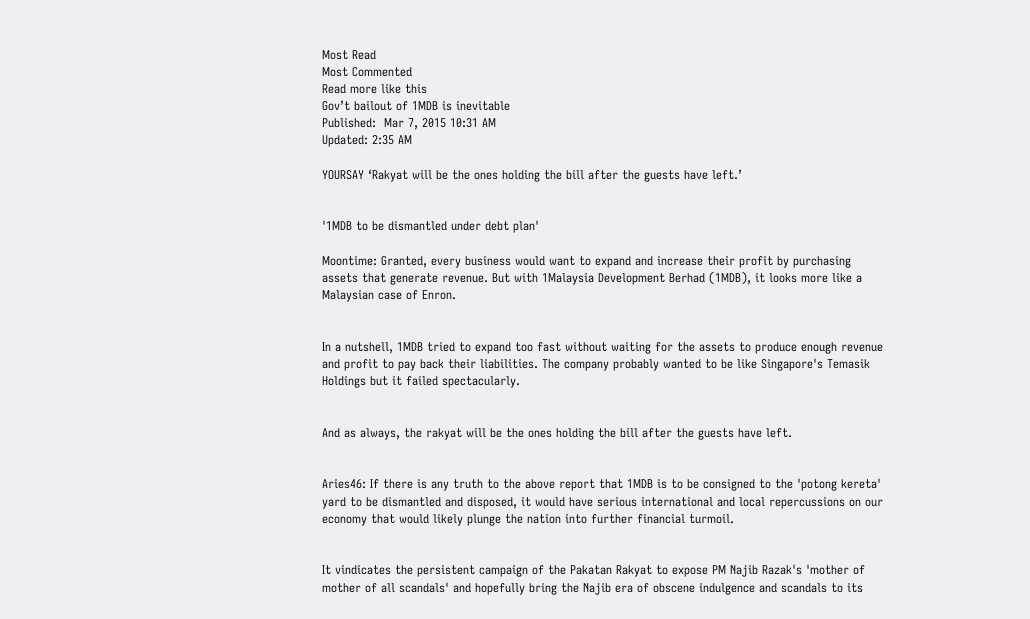Most Read
Most Commented
Read more like this
Gov’t bailout of 1MDB is inevitable
Published:  Mar 7, 2015 10:31 AM
Updated: 2:35 AM

YOURSAY ‘Rakyat will be the ones holding the bill after the guests have left.’


'1MDB to be dismantled under debt plan'

Moontime: Granted, every business would want to expand and increase their profit by purchasing assets that generate revenue. But with 1Malaysia Development Berhad (1MDB), it looks more like a Malaysian case of Enron.


In a nutshell, 1MDB tried to expand too fast without waiting for the assets to produce enough revenue and profit to pay back their liabilities. The company probably wanted to be like Singapore's Temasik Holdings but it failed spectacularly.


And as always, the rakyat will be the ones holding the bill after the guests have left.


Aries46: If there is any truth to the above report that 1MDB is to be consigned to the 'potong kereta' yard to be dismantled and disposed, it would have serious international and local repercussions on our economy that would likely plunge the nation into further financial turmoil.


It vindicates the persistent campaign of the Pakatan Rakyat to expose PM Najib Razak's 'mother of mother of all scandals' and hopefully bring the Najib era of obscene indulgence and scandals to its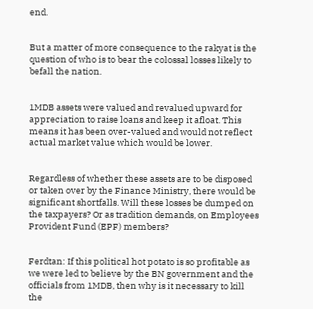end.


But a matter of more consequence to the rakyat is the question of who is to bear the colossal losses likely to befall the nation.


1MDB assets were valued and revalued upward for appreciation to raise loans and keep it afloat. This means it has been over-valued and would not reflect actual market value which would be lower.


Regardless of whether these assets are to be disposed or taken over by the Finance Ministry, there would be significant shortfalls. Will these losses be dumped on the taxpayers? Or as tradition demands, on Employees Provident Fund (EPF) members?


Ferdtan: If this political hot potato is so profitable as we were led to believe by the BN government and the officials from 1MDB, then why is it necessary to kill the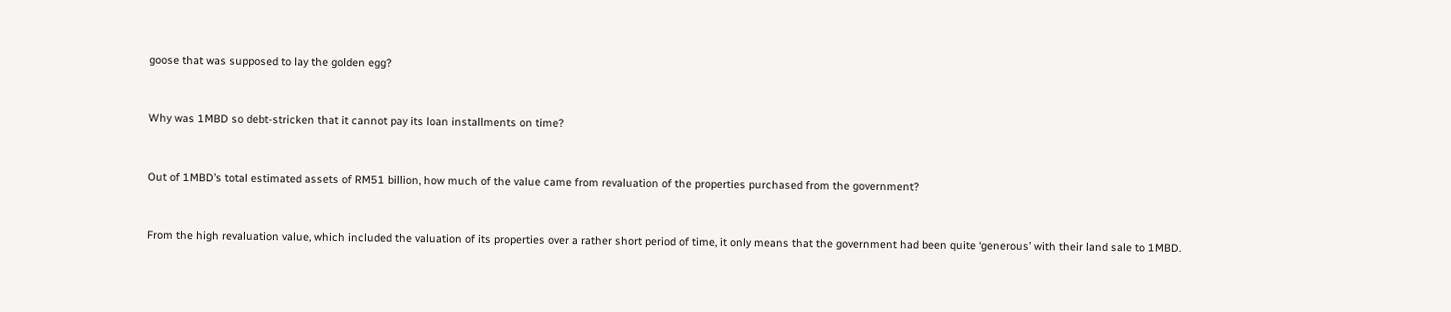goose that was supposed to lay the golden egg?


Why was 1MBD so debt-stricken that it cannot pay its loan installments on time?


Out of 1MBD’s total estimated assets of RM51 billion, how much of the value came from revaluation of the properties purchased from the government?


From the high revaluation value, which included the valuation of its properties over a rather short period of time, it only means that the government had been quite ‘generous’ with their land sale to 1MBD.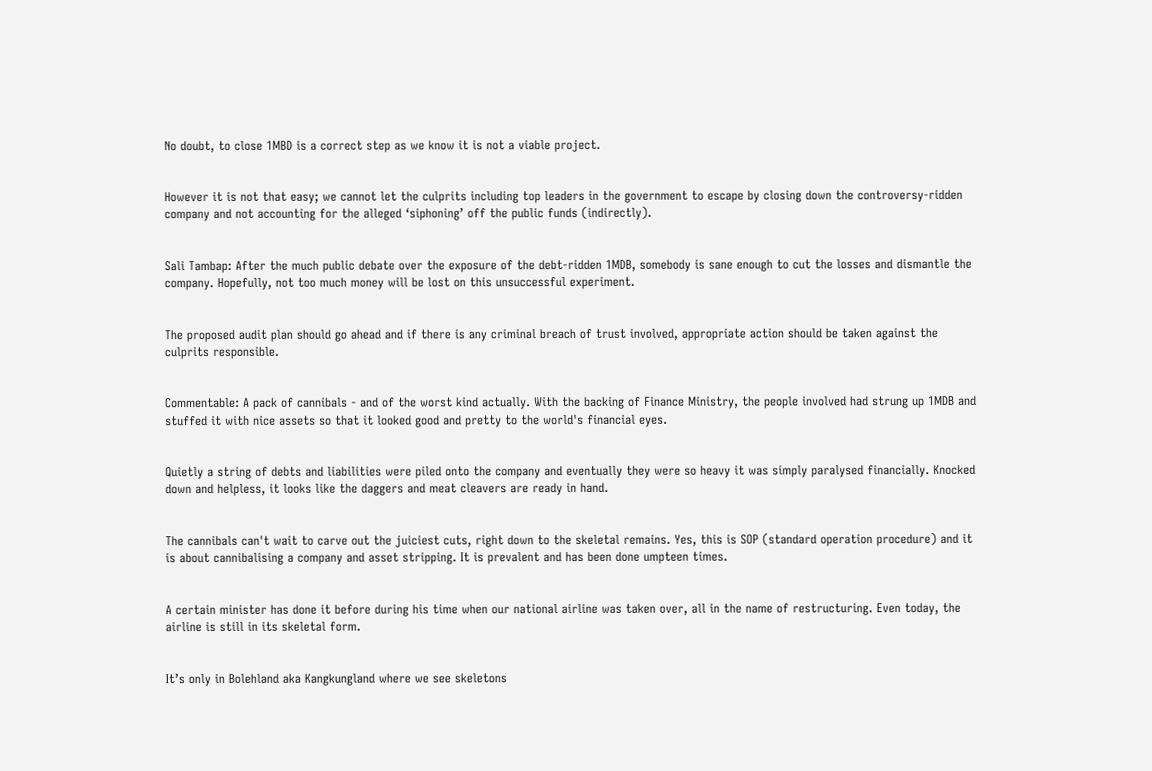No doubt, to close 1MBD is a correct step as we know it is not a viable project.


However it is not that easy; we cannot let the culprits including top leaders in the government to escape by closing down the controversy-ridden company and not accounting for the alleged ‘siphoning’ off the public funds (indirectly).


Sali Tambap: After the much public debate over the exposure of the debt-ridden 1MDB, somebody is sane enough to cut the losses and dismantle the company. Hopefully, not too much money will be lost on this unsuccessful experiment.


The proposed audit plan should go ahead and if there is any criminal breach of trust involved, appropriate action should be taken against the culprits responsible.


Commentable: A pack of cannibals - and of the worst kind actually. With the backing of Finance Ministry, the people involved had strung up 1MDB and stuffed it with nice assets so that it looked good and pretty to the world's financial eyes.


Quietly a string of debts and liabilities were piled onto the company and eventually they were so heavy it was simply paralysed financially. Knocked down and helpless, it looks like the daggers and meat cleavers are ready in hand.


The cannibals can't wait to carve out the juiciest cuts, right down to the skeletal remains. Yes, this is SOP (standard operation procedure) and it is about cannibalising a company and asset stripping. It is prevalent and has been done umpteen times.


A certain minister has done it before during his time when our national airline was taken over, all in the name of restructuring. Even today, the airline is still in its skeletal form.


It’s only in Bolehland aka Kangkungland where we see skeletons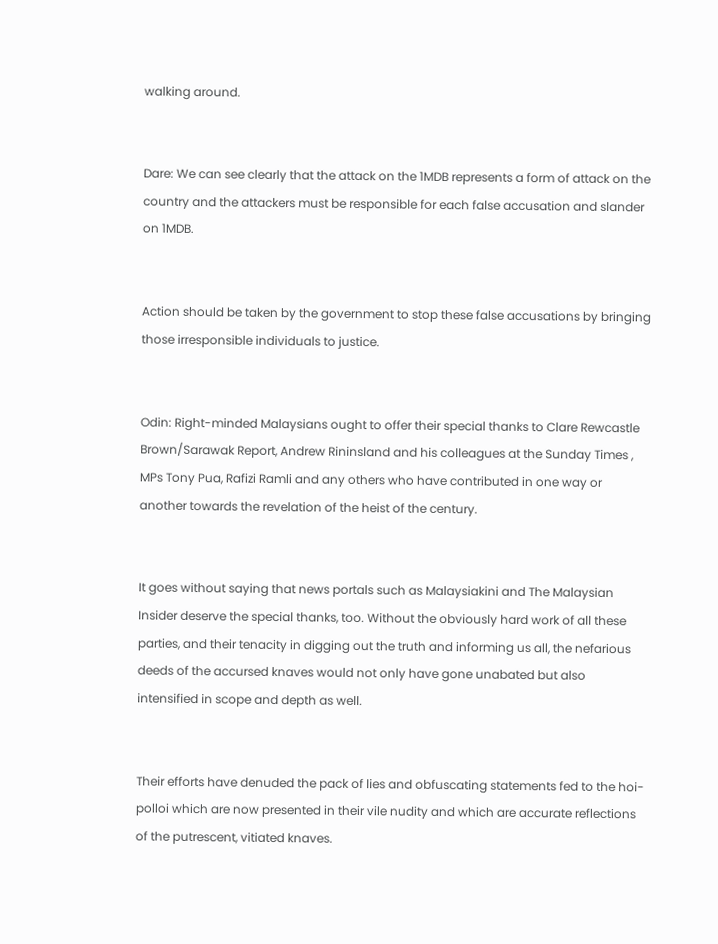walking around.


Dare: We can see clearly that the attack on the 1MDB represents a form of attack on the country and the attackers must be responsible for each false accusation and slander on 1MDB.


Action should be taken by the government to stop these false accusations by bringing those irresponsible individuals to justice.


Odin: Right-minded Malaysians ought to offer their special thanks to Clare Rewcastle Brown/Sarawak Report, Andrew Rininsland and his colleagues at the Sunday Times , MPs Tony Pua, Rafizi Ramli and any others who have contributed in one way or another towards the revelation of the heist of the century.


It goes without saying that news portals such as Malaysiakini and The Malaysian Insider deserve the special thanks, too. Without the obviously hard work of all these parties, and their tenacity in digging out the truth and informing us all, the nefarious deeds of the accursed knaves would not only have gone unabated but also intensified in scope and depth as well.


Their efforts have denuded the pack of lies and obfuscating statements fed to the hoi-polloi which are now presented in their vile nudity and which are accurate reflections of the putrescent, vitiated knaves.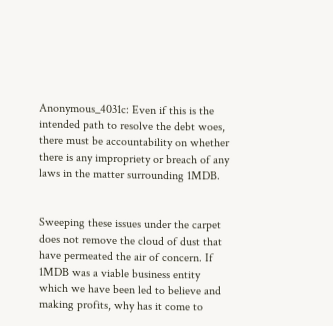Anonymous_4031c: Even if this is the intended path to resolve the debt woes, there must be accountability on whether there is any impropriety or breach of any laws in the matter surrounding 1MDB.


Sweeping these issues under the carpet does not remove the cloud of dust that have permeated the air of concern. If 1MDB was a viable business entity which we have been led to believe and making profits, why has it come to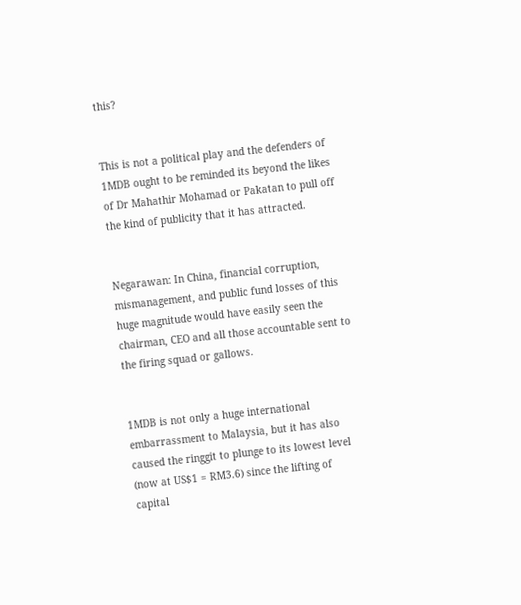this?


This is not a political play and the defenders of 1MDB ought to be reminded its beyond the likes of Dr Mahathir Mohamad or Pakatan to pull off the kind of publicity that it has attracted.


Negarawan: In China, financial corruption, mismanagement, and public fund losses of this huge magnitude would have easily seen the chairman, CEO and all those accountable sent to the firing squad or gallows.


1MDB is not only a huge international embarrassment to Malaysia, but it has also caused the ringgit to plunge to its lowest level (now at US$1 = RM3.6) since the lifting of capital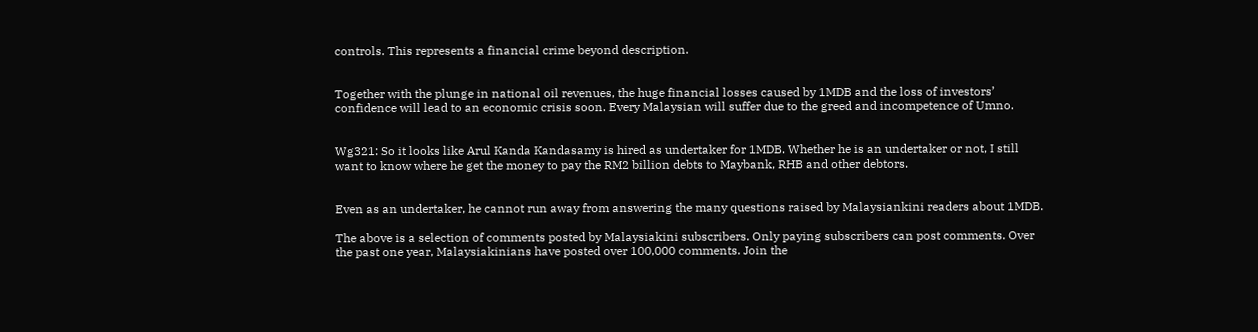controls. This represents a financial crime beyond description.


Together with the plunge in national oil revenues, the huge financial losses caused by 1MDB and the loss of investors’ confidence will lead to an economic crisis soon. Every Malaysian will suffer due to the greed and incompetence of Umno.


Wg321: So it looks like Arul Kanda Kandasamy is hired as undertaker for 1MDB. Whether he is an undertaker or not, I still want to know where he get the money to pay the RM2 billion debts to Maybank, RHB and other debtors.


Even as an undertaker, he cannot run away from answering the many questions raised by Malaysiankini readers about 1MDB.

The above is a selection of comments posted by Malaysiakini subscribers. Only paying subscribers can post comments. Over the past one year, Malaysiakinians have posted over 100,000 comments. Join the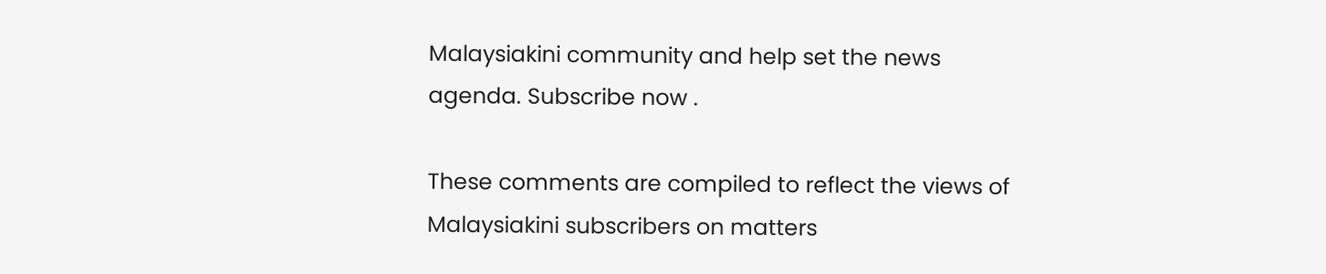Malaysiakini community and help set the news agenda. Subscribe now .

These comments are compiled to reflect the views of Malaysiakini subscribers on matters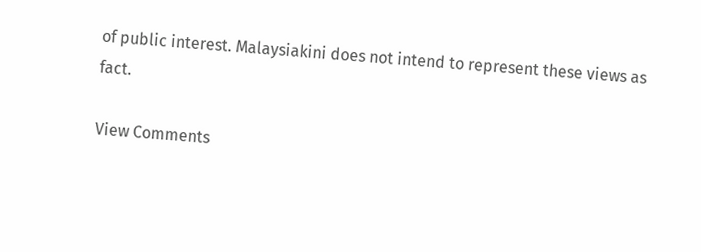of public interest. Malaysiakini does not intend to represent these views as fact.

View Comments